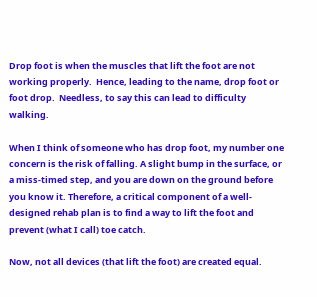Drop foot is when the muscles that lift the foot are not working properly.  Hence, leading to the name, drop foot or foot drop.  Needless, to say this can lead to difficulty walking.

When I think of someone who has drop foot, my number one concern is the risk of falling. A slight bump in the surface, or a miss-timed step, and you are down on the ground before you know it. Therefore, a critical component of a well-designed rehab plan is to find a way to lift the foot and prevent (what I call) toe catch.

Now, not all devices (that lift the foot) are created equal.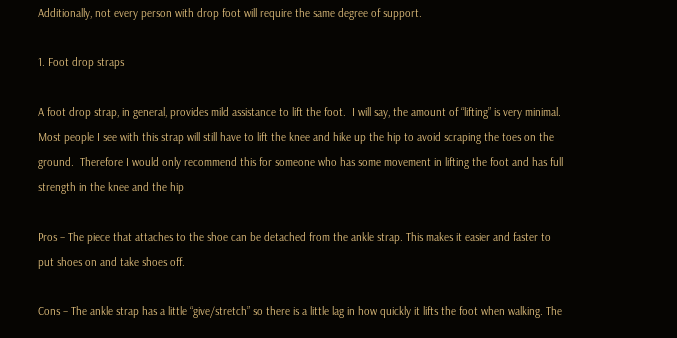Additionally, not every person with drop foot will require the same degree of support.

1. Foot drop straps

A foot drop strap, in general, provides mild assistance to lift the foot.  I will say, the amount of “lifting” is very minimal.  Most people I see with this strap will still have to lift the knee and hike up the hip to avoid scraping the toes on the ground.  Therefore I would only recommend this for someone who has some movement in lifting the foot and has full strength in the knee and the hip

Pros – The piece that attaches to the shoe can be detached from the ankle strap. This makes it easier and faster to put shoes on and take shoes off.

Cons – The ankle strap has a little “give/stretch” so there is a little lag in how quickly it lifts the foot when walking. The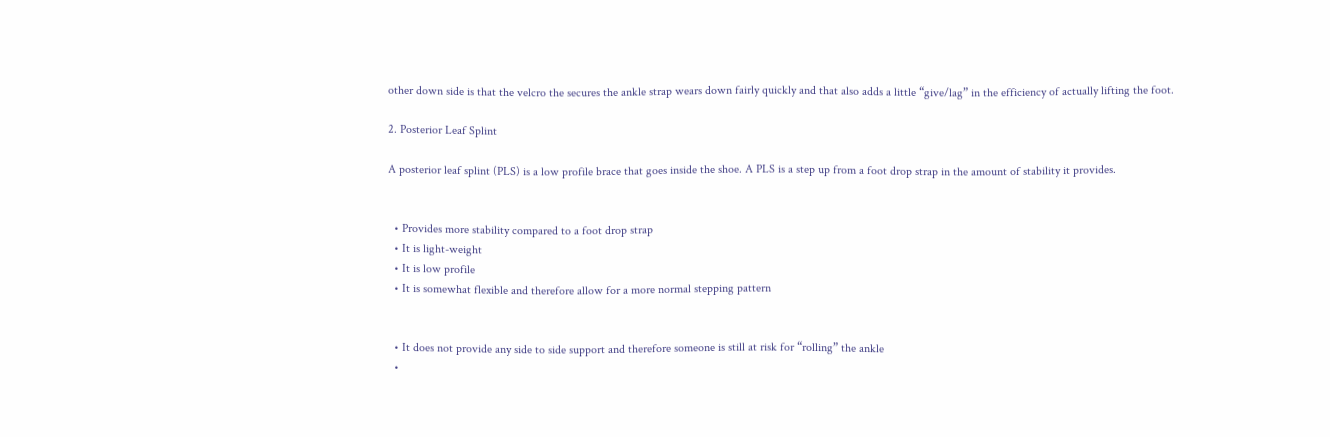other down side is that the velcro the secures the ankle strap wears down fairly quickly and that also adds a little “give/lag” in the efficiency of actually lifting the foot.

2. Posterior Leaf Splint

A posterior leaf splint (PLS) is a low profile brace that goes inside the shoe. A PLS is a step up from a foot drop strap in the amount of stability it provides.


  • Provides more stability compared to a foot drop strap
  • It is light-weight
  • It is low profile
  • It is somewhat flexible and therefore allow for a more normal stepping pattern


  • It does not provide any side to side support and therefore someone is still at risk for “rolling” the ankle
  •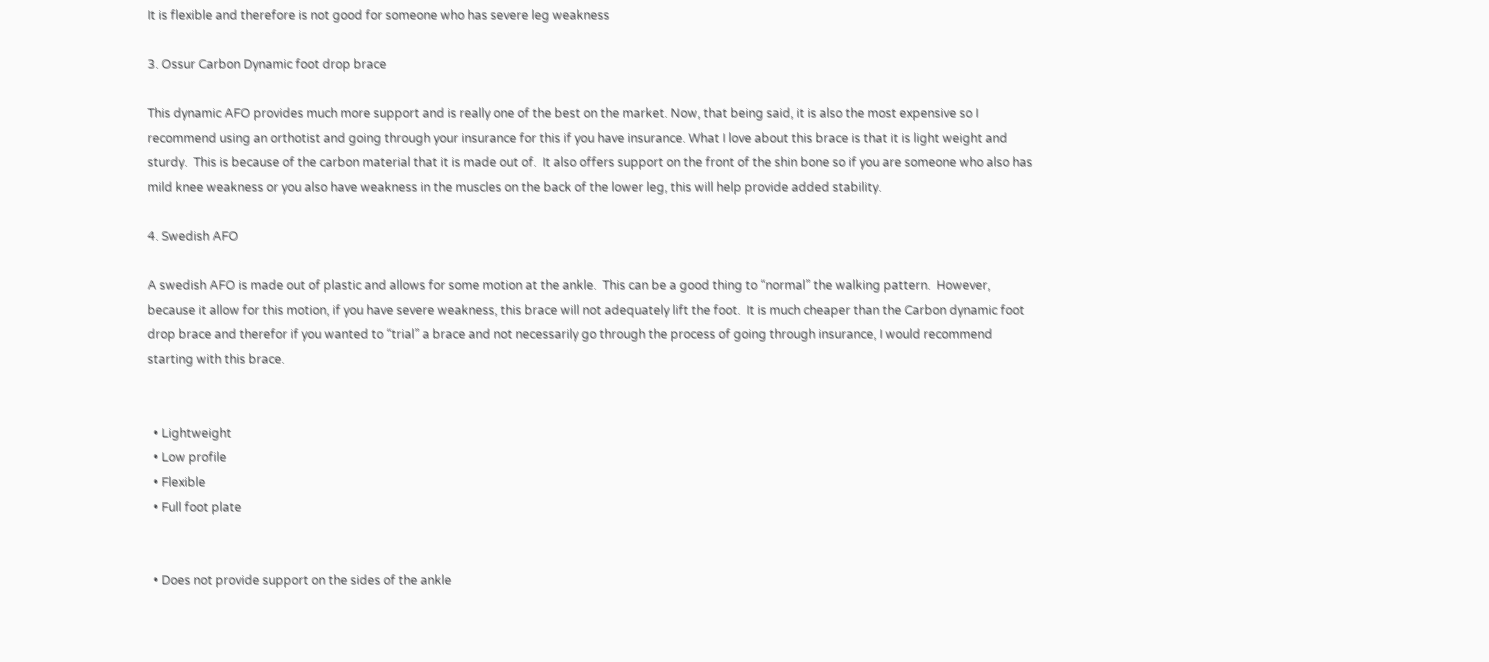It is flexible and therefore is not good for someone who has severe leg weakness

3. Ossur Carbon Dynamic foot drop brace

This dynamic AFO provides much more support and is really one of the best on the market. Now, that being said, it is also the most expensive so I recommend using an orthotist and going through your insurance for this if you have insurance. What I love about this brace is that it is light weight and sturdy.  This is because of the carbon material that it is made out of.  It also offers support on the front of the shin bone so if you are someone who also has mild knee weakness or you also have weakness in the muscles on the back of the lower leg, this will help provide added stability.

4. Swedish AFO

A swedish AFO is made out of plastic and allows for some motion at the ankle.  This can be a good thing to “normal” the walking pattern.  However, because it allow for this motion, if you have severe weakness, this brace will not adequately lift the foot.  It is much cheaper than the Carbon dynamic foot drop brace and therefor if you wanted to “trial” a brace and not necessarily go through the process of going through insurance, I would recommend starting with this brace.


  • Lightweight
  • Low profile
  • Flexible
  • Full foot plate


  • Does not provide support on the sides of the ankle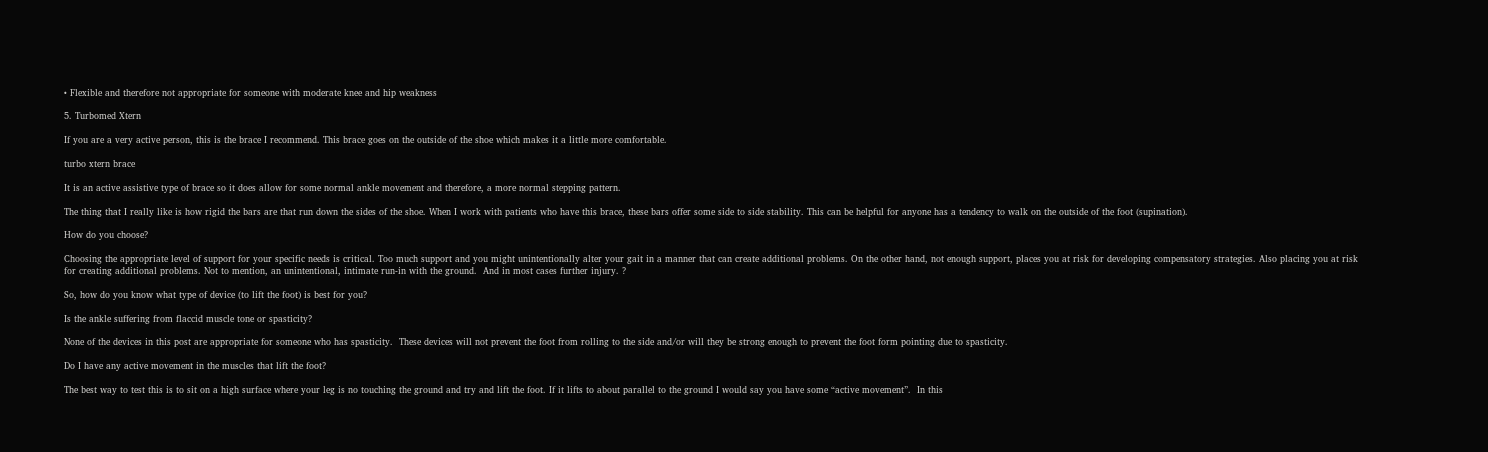• Flexible and therefore not appropriate for someone with moderate knee and hip weakness

5. Turbomed Xtern

If you are a very active person, this is the brace I recommend. This brace goes on the outside of the shoe which makes it a little more comfortable.

turbo xtern brace

It is an active assistive type of brace so it does allow for some normal ankle movement and therefore, a more normal stepping pattern.

The thing that I really like is how rigid the bars are that run down the sides of the shoe. When I work with patients who have this brace, these bars offer some side to side stability. This can be helpful for anyone has a tendency to walk on the outside of the foot (supination).

How do you choose?

Choosing the appropriate level of support for your specific needs is critical. Too much support and you might unintentionally alter your gait in a manner that can create additional problems. On the other hand, not enough support, places you at risk for developing compensatory strategies. Also placing you at risk for creating additional problems. Not to mention, an unintentional, intimate run-in with the ground.  And in most cases further injury. ?

So, how do you know what type of device (to lift the foot) is best for you?

Is the ankle suffering from flaccid muscle tone or spasticity?

None of the devices in this post are appropriate for someone who has spasticity.  These devices will not prevent the foot from rolling to the side and/or will they be strong enough to prevent the foot form pointing due to spasticity.

Do I have any active movement in the muscles that lift the foot?

The best way to test this is to sit on a high surface where your leg is no touching the ground and try and lift the foot. If it lifts to about parallel to the ground I would say you have some “active movement”.  In this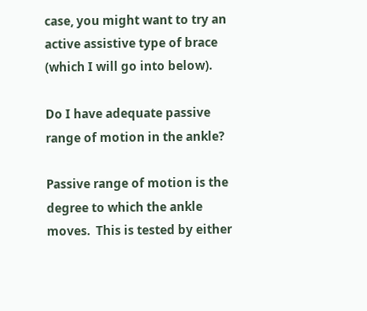case, you might want to try an active assistive type of brace (which I will go into below).

Do I have adequate passive range of motion in the ankle?

Passive range of motion is the degree to which the ankle moves.  This is tested by either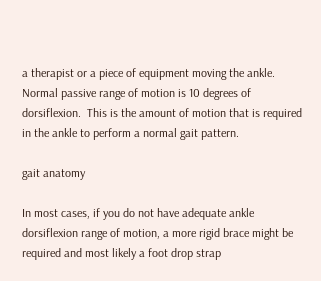a therapist or a piece of equipment moving the ankle. Normal passive range of motion is 10 degrees of dorsiflexion.  This is the amount of motion that is required in the ankle to perform a normal gait pattern.

gait anatomy

In most cases, if you do not have adequate ankle dorsiflexion range of motion, a more rigid brace might be required and most likely a foot drop strap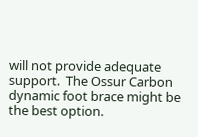will not provide adequate support.  The Ossur Carbon dynamic foot brace might be the best option.